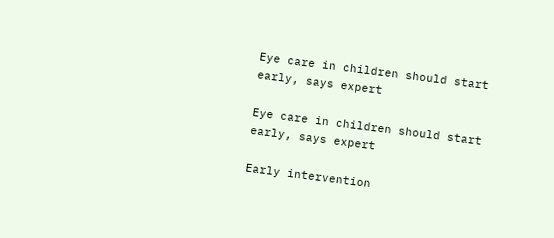Eye care in children should start early, says expert

Eye care in children should start early, says expert

Early intervention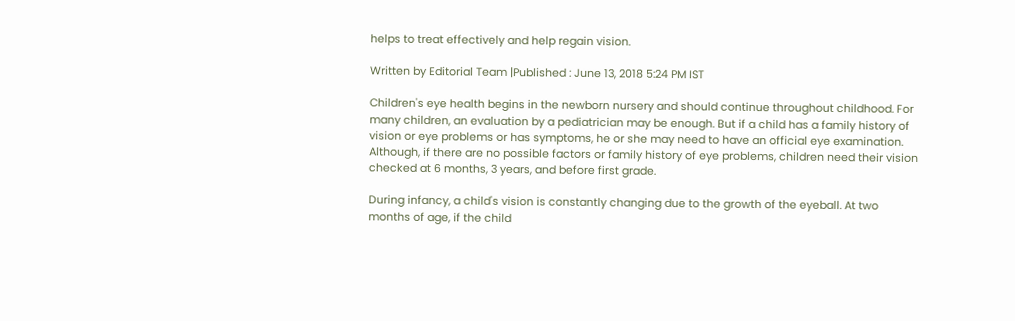helps to treat effectively and help regain vision.

Written by Editorial Team |Published : June 13, 2018 5:24 PM IST

Children's eye health begins in the newborn nursery and should continue throughout childhood. For many children, an evaluation by a pediatrician may be enough. But if a child has a family history of vision or eye problems or has symptoms, he or she may need to have an official eye examination. Although, if there are no possible factors or family history of eye problems, children need their vision checked at 6 months, 3 years, and before first grade.

During infancy, a child's vision is constantly changing due to the growth of the eyeball. At two months of age, if the child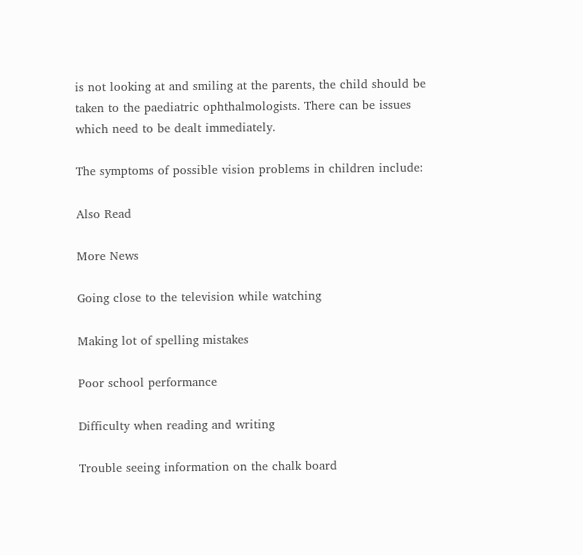is not looking at and smiling at the parents, the child should be taken to the paediatric ophthalmologists. There can be issues which need to be dealt immediately.

The symptoms of possible vision problems in children include:

Also Read

More News

Going close to the television while watching

Making lot of spelling mistakes

Poor school performance

Difficulty when reading and writing

Trouble seeing information on the chalk board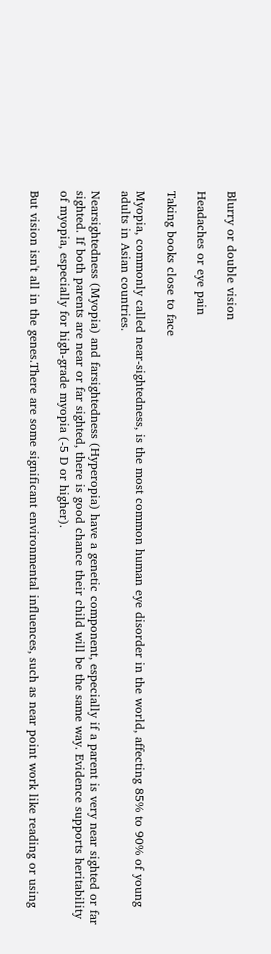Blurry or double vision

Headaches or eye pain

Taking books close to face

Myopia, commonly called near-sightedness, is the most common human eye disorder in the world, affecting 85% to 90% of young adults in Asian countries.

Nearsightedness (Myopia) and farsightedness (Hyperopia) have a genetic component, especially if a parent is very near sighted or far sighted. If both parents are near or far sighted, there is good chance their child will be the same way. Evidence supports heritability of myopia, especially for high-grade myopia (-5 D or higher).

But vision isn't all in the genes.There are some significant environmental influences, such as near point work like reading or using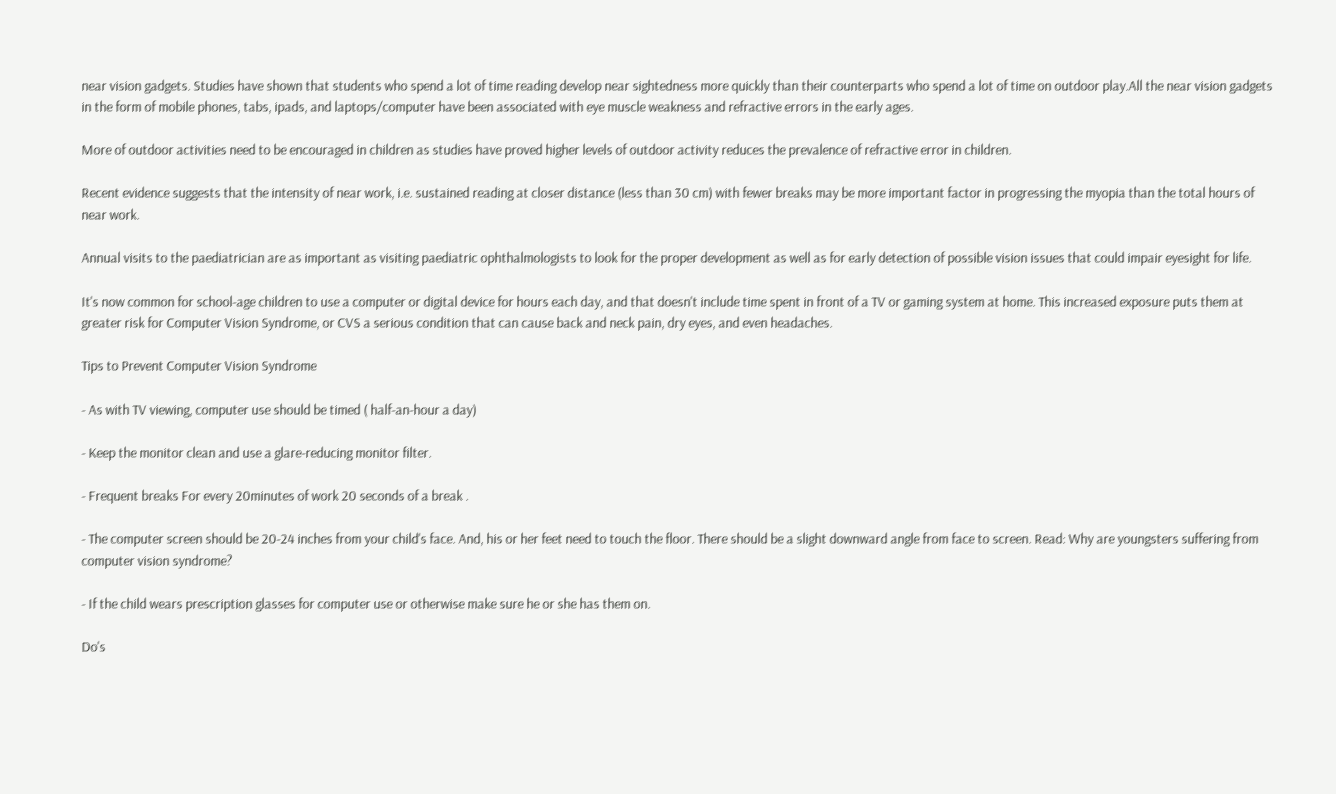near vision gadgets. Studies have shown that students who spend a lot of time reading develop near sightedness more quickly than their counterparts who spend a lot of time on outdoor play.All the near vision gadgets in the form of mobile phones, tabs, ipads, and laptops/computer have been associated with eye muscle weakness and refractive errors in the early ages.

More of outdoor activities need to be encouraged in children as studies have proved higher levels of outdoor activity reduces the prevalence of refractive error in children.

Recent evidence suggests that the intensity of near work, i.e. sustained reading at closer distance (less than 30 cm) with fewer breaks may be more important factor in progressing the myopia than the total hours of near work.

Annual visits to the paediatrician are as important as visiting paediatric ophthalmologists to look for the proper development as well as for early detection of possible vision issues that could impair eyesight for life.

It's now common for school-age children to use a computer or digital device for hours each day, and that doesn't include time spent in front of a TV or gaming system at home. This increased exposure puts them at greater risk for Computer Vision Syndrome, or CVS a serious condition that can cause back and neck pain, dry eyes, and even headaches.

Tips to Prevent Computer Vision Syndrome

- As with TV viewing, computer use should be timed ( half-an-hour a day)

- Keep the monitor clean and use a glare-reducing monitor filter.

- Frequent breaks For every 20minutes of work 20 seconds of a break .

- The computer screen should be 20-24 inches from your child's face. And, his or her feet need to touch the floor. There should be a slight downward angle from face to screen. Read: Why are youngsters suffering from computer vision syndrome?

- If the child wears prescription glasses for computer use or otherwise make sure he or she has them on.

Do's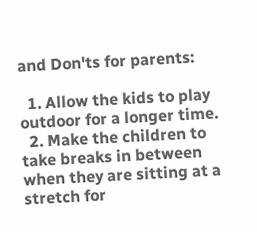and Don'ts for parents:

  1. Allow the kids to play outdoor for a longer time.
  2. Make the children to take breaks in between when they are sitting at a stretch for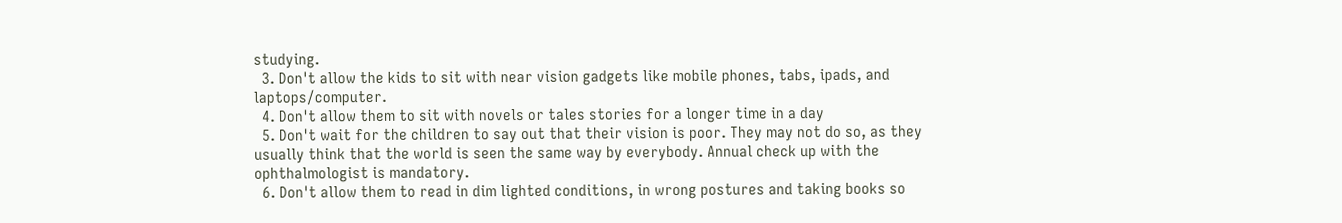studying.
  3. Don't allow the kids to sit with near vision gadgets like mobile phones, tabs, ipads, and laptops/computer.
  4. Don't allow them to sit with novels or tales stories for a longer time in a day
  5. Don't wait for the children to say out that their vision is poor. They may not do so, as they usually think that the world is seen the same way by everybody. Annual check up with the ophthalmologist is mandatory.
  6. Don't allow them to read in dim lighted conditions, in wrong postures and taking books so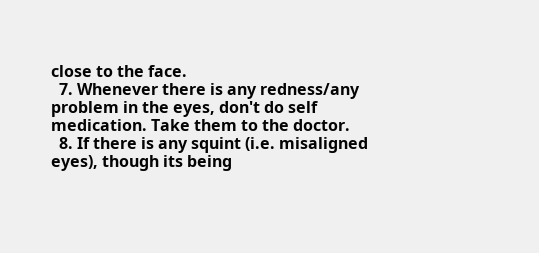close to the face.
  7. Whenever there is any redness/any problem in the eyes, don't do self medication. Take them to the doctor.
  8. If there is any squint (i.e. misaligned eyes), though its being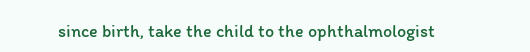since birth, take the child to the ophthalmologist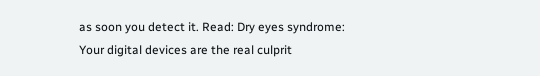as soon you detect it. Read: Dry eyes syndrome: Your digital devices are the real culprit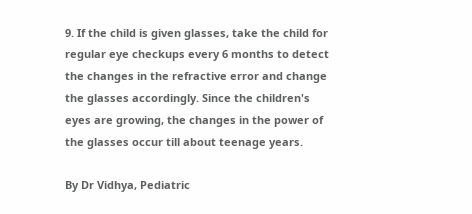9. If the child is given glasses, take the child for regular eye checkups every 6 months to detect the changes in the refractive error and change the glasses accordingly. Since the children's eyes are growing, the changes in the power of the glasses occur till about teenage years.

By Dr Vidhya, Pediatric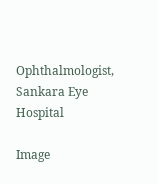Ophthalmologist, Sankara Eye Hospital

Image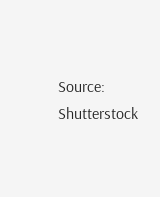Source: Shutterstock